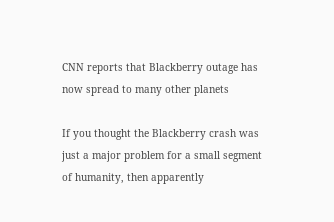CNN reports that Blackberry outage has now spread to many other planets

If you thought the Blackberry crash was just a major problem for a small segment of humanity, then apparently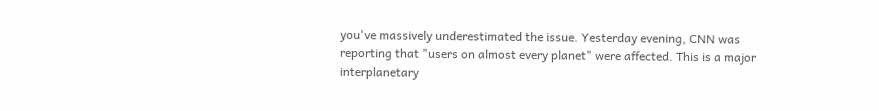you've massively underestimated the issue. Yesterday evening, CNN was reporting that "users on almost every planet" were affected. This is a major interplanetary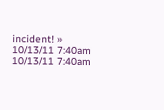incident! » 10/13/11 7:40am 10/13/11 7:40am